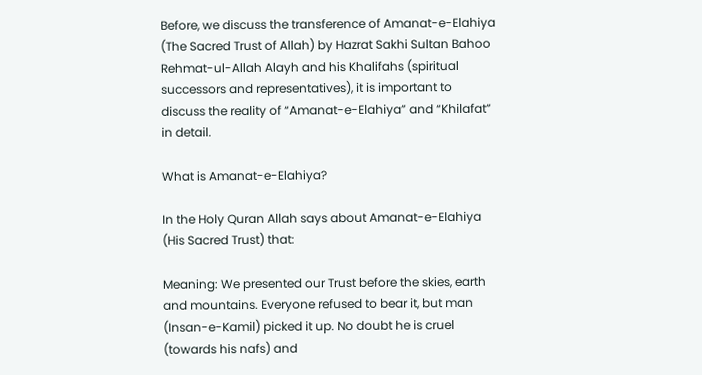Before, we discuss the transference of Amanat-e-Elahiya (The Sacred Trust of Allah) by Hazrat Sakhi Sultan Bahoo Rehmat-ul-Allah Alayh and his Khalifahs (spiritual successors and representatives), it is important to discuss the reality of “Amanat-e-Elahiya” and “Khilafat” in detail.

What is Amanat-e-Elahiya?

In the Holy Quran Allah says about Amanat-e-Elahiya (His Sacred Trust) that:

Meaning: We presented our Trust before the skies, earth and mountains. Everyone refused to bear it, but man (Insan-e-Kamil) picked it up. No doubt he is cruel (towards his nafs) and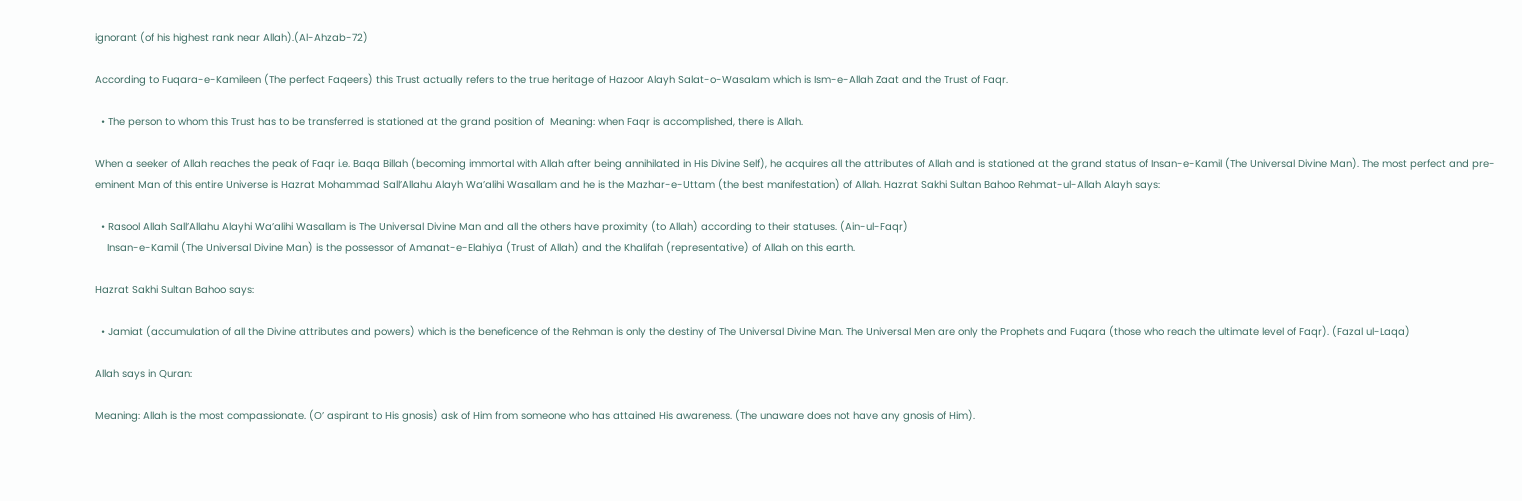ignorant (of his highest rank near Allah).(Al-Ahzab-72)

According to Fuqara-e-Kamileen (The perfect Faqeers) this Trust actually refers to the true heritage of Hazoor Alayh Salat-o-Wasalam which is Ism-e-Allah Zaat and the Trust of Faqr.

  • The person to whom this Trust has to be transferred is stationed at the grand position of  Meaning: when Faqr is accomplished, there is Allah.

When a seeker of Allah reaches the peak of Faqr i.e. Baqa Billah (becoming immortal with Allah after being annihilated in His Divine Self), he acquires all the attributes of Allah and is stationed at the grand status of Insan-e-Kamil (The Universal Divine Man). The most perfect and pre-eminent Man of this entire Universe is Hazrat Mohammad Sall’Allahu Alayh Wa’alihi Wasallam and he is the Mazhar-e-Uttam (the best manifestation) of Allah. Hazrat Sakhi Sultan Bahoo Rehmat-ul-Allah Alayh says:

  • Rasool Allah Sall’Allahu Alayhi Wa’alihi Wasallam is The Universal Divine Man and all the others have proximity (to Allah) according to their statuses. (Ain-ul-Faqr)
    Insan-e-Kamil (The Universal Divine Man) is the possessor of Amanat-e-Elahiya (Trust of Allah) and the Khalifah (representative) of Allah on this earth.

Hazrat Sakhi Sultan Bahoo says:

  • Jamiat (accumulation of all the Divine attributes and powers) which is the beneficence of the Rehman is only the destiny of The Universal Divine Man. The Universal Men are only the Prophets and Fuqara (those who reach the ultimate level of Faqr). (Fazal ul-Laqa)

Allah says in Quran:

Meaning: Allah is the most compassionate. (O’ aspirant to His gnosis) ask of Him from someone who has attained His awareness. (The unaware does not have any gnosis of Him).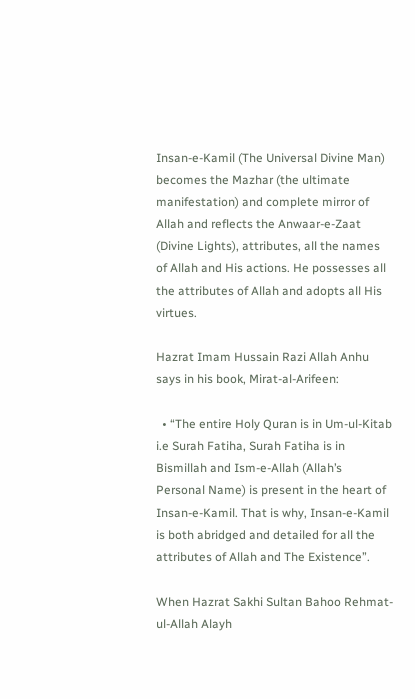Insan-e-Kamil (The Universal Divine Man) becomes the Mazhar (the ultimate manifestation) and complete mirror of Allah and reflects the Anwaar-e-Zaat (Divine Lights), attributes, all the names of Allah and His actions. He possesses all the attributes of Allah and adopts all His virtues.

Hazrat Imam Hussain Razi Allah Anhu says in his book, Mirat-al-Arifeen:

  • “The entire Holy Quran is in Um-ul-Kitab i.e Surah Fatiha, Surah Fatiha is in Bismillah and Ism-e-Allah (Allah’s Personal Name) is present in the heart of Insan-e-Kamil. That is why, Insan-e-Kamil is both abridged and detailed for all the attributes of Allah and The Existence”.

When Hazrat Sakhi Sultan Bahoo Rehmat-ul-Allah Alayh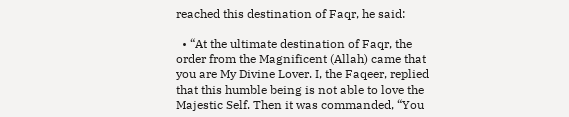reached this destination of Faqr, he said:

  • “At the ultimate destination of Faqr, the order from the Magnificent (Allah) came that you are My Divine Lover. I, the Faqeer, replied that this humble being is not able to love the Majestic Self. Then it was commanded, “You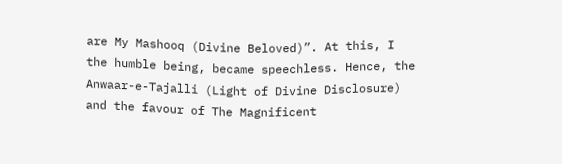are My Mashooq (Divine Beloved)”. At this, I the humble being, became speechless. Hence, the Anwaar-e-Tajalli (Light of Divine Disclosure) and the favour of The Magnificent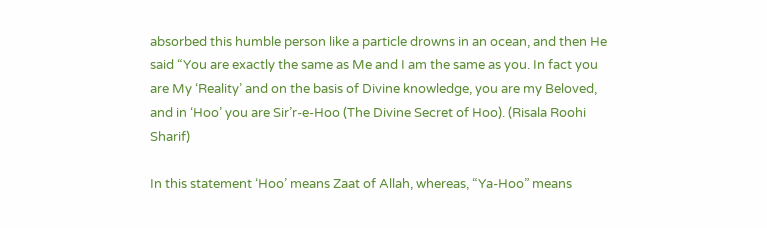absorbed this humble person like a particle drowns in an ocean, and then He said “You are exactly the same as Me and I am the same as you. In fact you are My ‘Reality’ and on the basis of Divine knowledge, you are my Beloved, and in ‘Hoo’ you are Sir’r-e-Hoo (The Divine Secret of Hoo). (Risala Roohi Sharif)

In this statement ‘Hoo’ means Zaat of Allah, whereas, “Ya-Hoo” means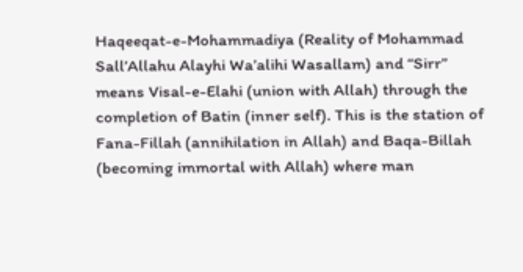Haqeeqat-e-Mohammadiya (Reality of Mohammad Sall’Allahu Alayhi Wa’alihi Wasallam) and “Sirr” means Visal-e-Elahi (union with Allah) through the completion of Batin (inner self). This is the station of Fana-Fillah (annihilation in Allah) and Baqa-Billah (becoming immortal with Allah) where man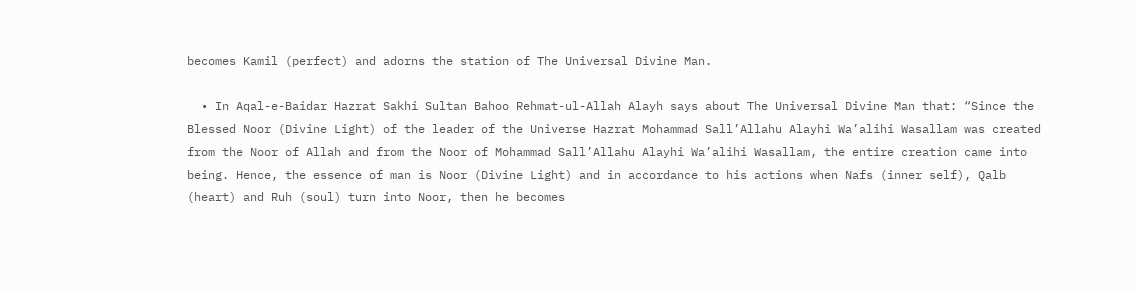becomes Kamil (perfect) and adorns the station of The Universal Divine Man.

  • In Aqal-e-Baidar Hazrat Sakhi Sultan Bahoo Rehmat-ul-Allah Alayh says about The Universal Divine Man that: “Since the Blessed Noor (Divine Light) of the leader of the Universe Hazrat Mohammad Sall’Allahu Alayhi Wa’alihi Wasallam was created from the Noor of Allah and from the Noor of Mohammad Sall’Allahu Alayhi Wa’alihi Wasallam, the entire creation came into being. Hence, the essence of man is Noor (Divine Light) and in accordance to his actions when Nafs (inner self), Qalb (heart) and Ruh (soul) turn into Noor, then he becomes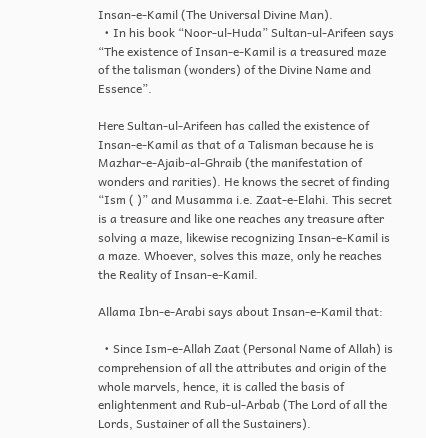Insan-e-Kamil (The Universal Divine Man).
  • In his book “Noor-ul-Huda” Sultan-ul-Arifeen says “The existence of Insan-e-Kamil is a treasured maze of the talisman (wonders) of the Divine Name and Essence”.

Here Sultan-ul-Arifeen has called the existence of Insan-e-Kamil as that of a Talisman because he is Mazhar-e-Ajaib-al-Ghraib (the manifestation of wonders and rarities). He knows the secret of finding “Ism ( )” and Musamma i.e. Zaat-e-Elahi. This secret is a treasure and like one reaches any treasure after solving a maze, likewise recognizing Insan-e-Kamil is a maze. Whoever, solves this maze, only he reaches the Reality of Insan-e-Kamil.

Allama Ibn-e-Arabi says about Insan-e-Kamil that:

  • Since Ism-e-Allah Zaat (Personal Name of Allah) is comprehension of all the attributes and origin of the whole marvels, hence, it is called the basis of enlightenment and Rub-ul-Arbab (The Lord of all the Lords, Sustainer of all the Sustainers).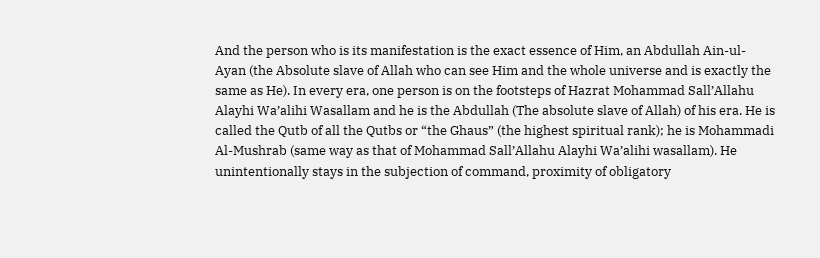And the person who is its manifestation is the exact essence of Him, an Abdullah Ain-ul-Ayan (the Absolute slave of Allah who can see Him and the whole universe and is exactly the same as He). In every era, one person is on the footsteps of Hazrat Mohammad Sall’Allahu Alayhi Wa’alihi Wasallam and he is the Abdullah (The absolute slave of Allah) of his era. He is called the Qutb of all the Qutbs or “the Ghaus” (the highest spiritual rank); he is Mohammadi Al-Mushrab (same way as that of Mohammad Sall’Allahu Alayhi Wa’alihi wasallam). He unintentionally stays in the subjection of command, proximity of obligatory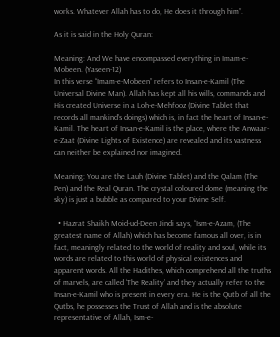works. Whatever Allah has to do, He does it through him”.

As it is said in the Holy Quran:

Meaning: And We have encompassed everything in Imam-e-Mobeen. (Yaseen-12)
In this verse “Imam-e-Mobeen” refers to Insan-e-Kamil (The Universal Divine Man). Allah has kept all his wills, commands and His created Universe in a Loh-e-Mehfooz (Divine Tablet that records all mankind’s doings) which is, in fact the heart of Insan-e-Kamil. The heart of Insan-e-Kamil is the place, where the Anwaar-e-Zaat (Divine Lights of Existence) are revealed and its vastness can neither be explained nor imagined.

Meaning: You are the Lauh (Divine Tablet) and the Qalam (The Pen) and the Real Quran. The crystal coloured dome (meaning the sky) is just a bubble as compared to your Divine Self.

  • Hazrat Shaikh Moid-ud-Deen Jindi says, “Ism-e-Azam, (The greatest name of Allah) which has become famous all over, is in fact, meaningly related to the world of reality and soul, while its words are related to this world of physical existences and apparent words. All the Hadithes, which comprehend all the truths of marvels, are called ‘The Reality’ and they actually refer to the Insan-e-Kamil who is present in every era. He is the Qutb of all the Qutbs, he possesses the Trust of Allah and is the absolute representative of Allah, Ism-e-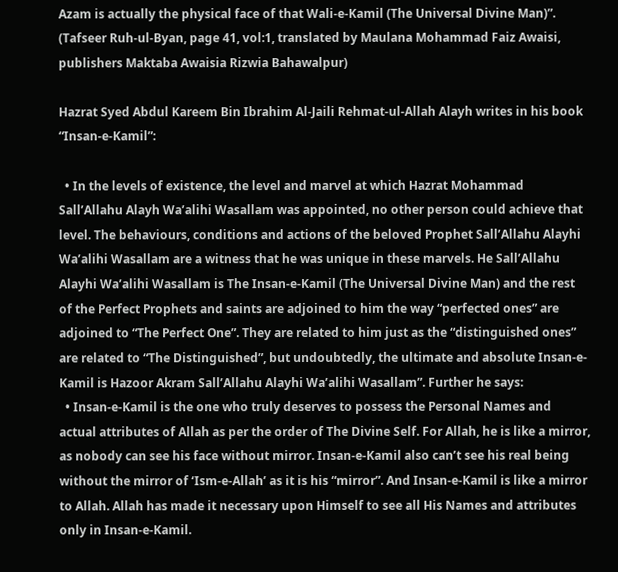Azam is actually the physical face of that Wali-e-Kamil (The Universal Divine Man)”. (Tafseer Ruh-ul-Byan, page 41, vol:1, translated by Maulana Mohammad Faiz Awaisi, publishers Maktaba Awaisia Rizwia Bahawalpur)

Hazrat Syed Abdul Kareem Bin Ibrahim Al-Jaili Rehmat-ul-Allah Alayh writes in his book “Insan-e-Kamil”:

  • In the levels of existence, the level and marvel at which Hazrat Mohammad Sall’Allahu Alayh Wa’alihi Wasallam was appointed, no other person could achieve that level. The behaviours, conditions and actions of the beloved Prophet Sall’Allahu Alayhi Wa’alihi Wasallam are a witness that he was unique in these marvels. He Sall’Allahu Alayhi Wa’alihi Wasallam is The Insan-e-Kamil (The Universal Divine Man) and the rest of the Perfect Prophets and saints are adjoined to him the way “perfected ones” are adjoined to “The Perfect One”. They are related to him just as the “distinguished ones” are related to “The Distinguished”, but undoubtedly, the ultimate and absolute Insan-e-Kamil is Hazoor Akram Sall’Allahu Alayhi Wa’alihi Wasallam”. Further he says:
  • Insan-e-Kamil is the one who truly deserves to possess the Personal Names and actual attributes of Allah as per the order of The Divine Self. For Allah, he is like a mirror, as nobody can see his face without mirror. Insan-e-Kamil also can’t see his real being without the mirror of ‘Ism-e-Allah’ as it is his “mirror”. And Insan-e-Kamil is like a mirror to Allah. Allah has made it necessary upon Himself to see all His Names and attributes only in Insan-e-Kamil.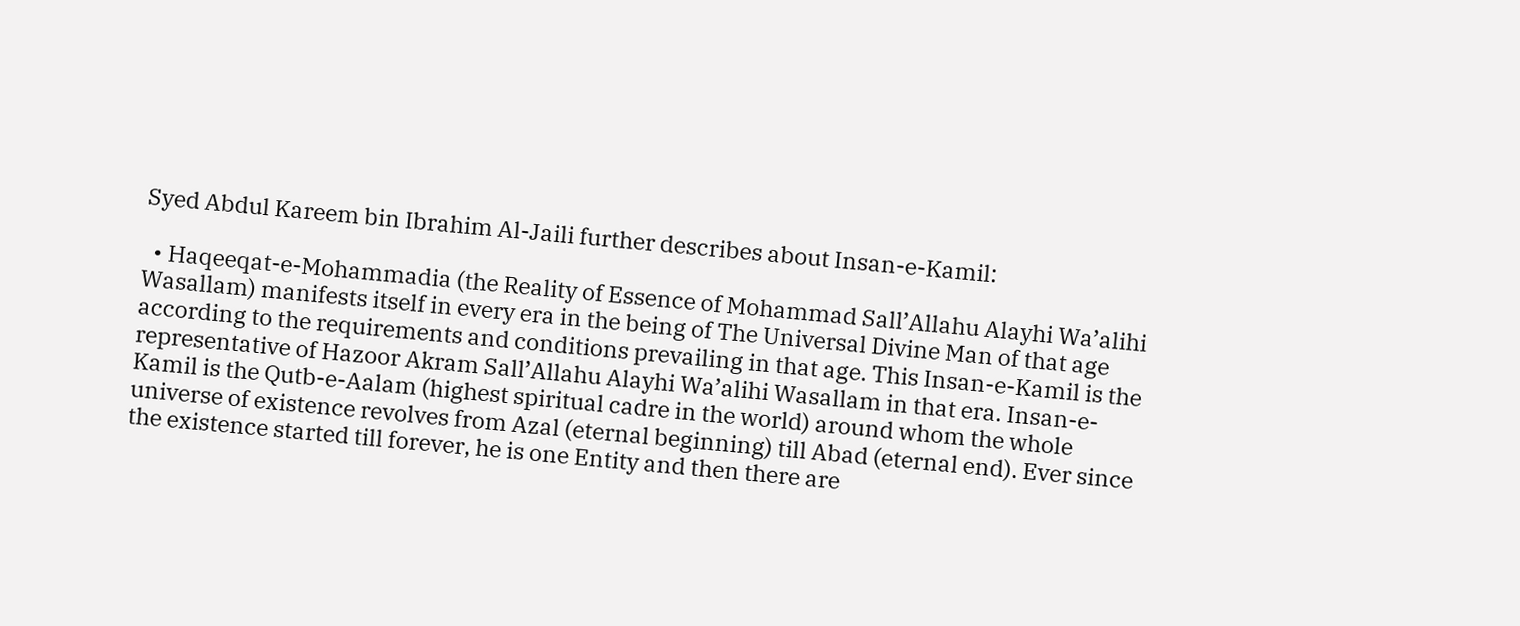Syed Abdul Kareem bin Ibrahim Al-Jaili further describes about Insan-e-Kamil:

  • Haqeeqat-e-Mohammadia (the Reality of Essence of Mohammad Sall’Allahu Alayhi Wa’alihi Wasallam) manifests itself in every era in the being of The Universal Divine Man of that age according to the requirements and conditions prevailing in that age. This Insan-e-Kamil is the representative of Hazoor Akram Sall’Allahu Alayhi Wa’alihi Wasallam in that era. Insan-e-Kamil is the Qutb-e-Aalam (highest spiritual cadre in the world) around whom the whole universe of existence revolves from Azal (eternal beginning) till Abad (eternal end). Ever since the existence started till forever, he is one Entity and then there are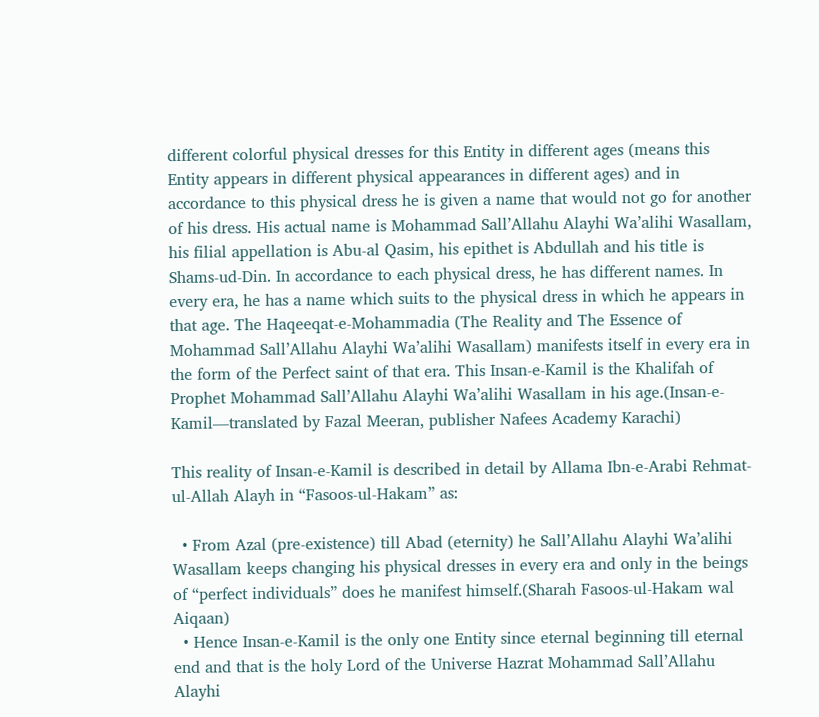different colorful physical dresses for this Entity in different ages (means this Entity appears in different physical appearances in different ages) and in accordance to this physical dress he is given a name that would not go for another of his dress. His actual name is Mohammad Sall’Allahu Alayhi Wa’alihi Wasallam, his filial appellation is Abu-al Qasim, his epithet is Abdullah and his title is Shams-ud-Din. In accordance to each physical dress, he has different names. In every era, he has a name which suits to the physical dress in which he appears in that age. The Haqeeqat-e-Mohammadia (The Reality and The Essence of Mohammad Sall’Allahu Alayhi Wa’alihi Wasallam) manifests itself in every era in the form of the Perfect saint of that era. This Insan-e-Kamil is the Khalifah of Prophet Mohammad Sall’Allahu Alayhi Wa’alihi Wasallam in his age.(Insan-e-Kamil—translated by Fazal Meeran, publisher Nafees Academy Karachi)

This reality of Insan-e-Kamil is described in detail by Allama Ibn-e-Arabi Rehmat-ul-Allah Alayh in “Fasoos-ul-Hakam” as:

  • From Azal (pre-existence) till Abad (eternity) he Sall’Allahu Alayhi Wa’alihi Wasallam keeps changing his physical dresses in every era and only in the beings of “perfect individuals” does he manifest himself.(Sharah Fasoos-ul-Hakam wal Aiqaan)
  • Hence Insan-e-Kamil is the only one Entity since eternal beginning till eternal end and that is the holy Lord of the Universe Hazrat Mohammad Sall’Allahu Alayhi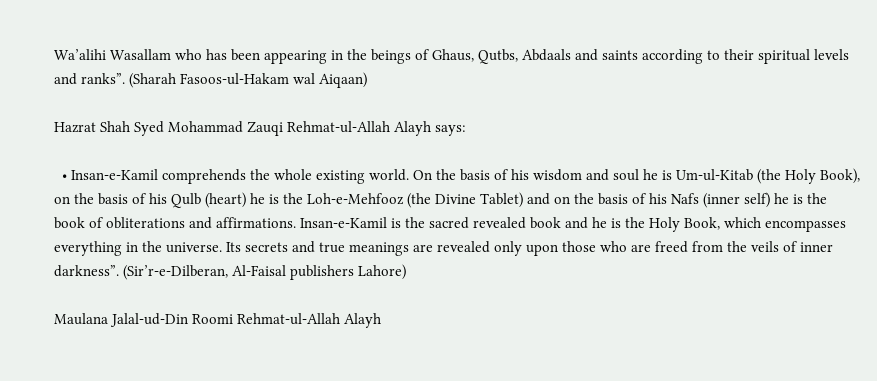Wa’alihi Wasallam who has been appearing in the beings of Ghaus, Qutbs, Abdaals and saints according to their spiritual levels and ranks”. (Sharah Fasoos-ul-Hakam wal Aiqaan)

Hazrat Shah Syed Mohammad Zauqi Rehmat-ul-Allah Alayh says:

  • Insan-e-Kamil comprehends the whole existing world. On the basis of his wisdom and soul he is Um-ul-Kitab (the Holy Book), on the basis of his Qulb (heart) he is the Loh-e-Mehfooz (the Divine Tablet) and on the basis of his Nafs (inner self) he is the book of obliterations and affirmations. Insan-e-Kamil is the sacred revealed book and he is the Holy Book, which encompasses everything in the universe. Its secrets and true meanings are revealed only upon those who are freed from the veils of inner darkness”. (Sir’r-e-Dilberan, Al-Faisal publishers Lahore)

Maulana Jalal-ud-Din Roomi Rehmat-ul-Allah Alayh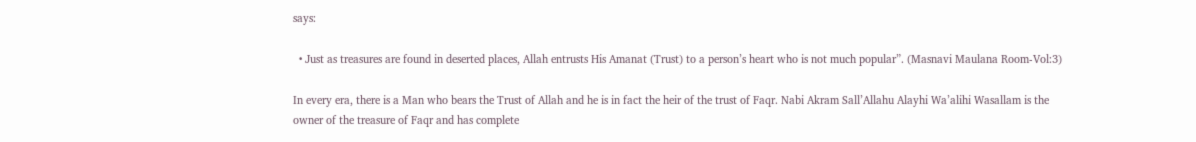says:

  • Just as treasures are found in deserted places, Allah entrusts His Amanat (Trust) to a person’s heart who is not much popular”. (Masnavi Maulana Room-Vol:3)

In every era, there is a Man who bears the Trust of Allah and he is in fact the heir of the trust of Faqr. Nabi Akram Sall’Allahu Alayhi Wa’alihi Wasallam is the owner of the treasure of Faqr and has complete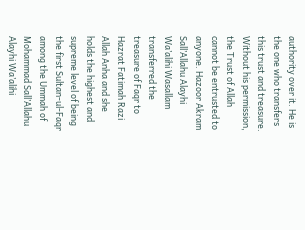authority over it. He is the one who transfers this trust and treasure. Without his permission, the Trust of Allah cannot be entrusted to anyone. Hazoor Akram Sall’Allahu Alayhi Wa’alihi Wasallam transferred the treasure of Faqr to Hazrat Fatimah Razi Allah Anha and she holds the highest and supreme level of being the first Sultan-ul-Faqr among the Ummah of Mohammad Sall’Allahu Alayhi Wa’alihi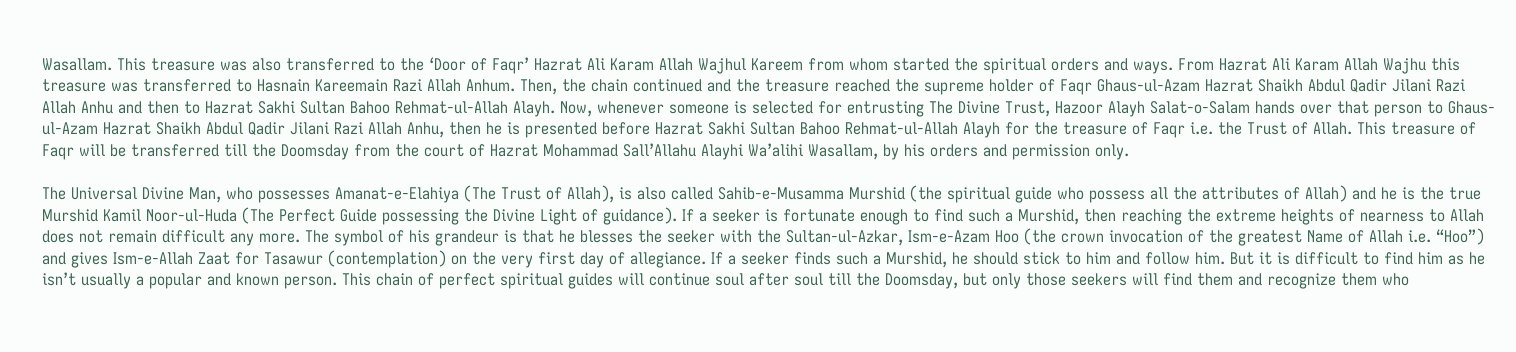Wasallam. This treasure was also transferred to the ‘Door of Faqr’ Hazrat Ali Karam Allah Wajhul Kareem from whom started the spiritual orders and ways. From Hazrat Ali Karam Allah Wajhu this treasure was transferred to Hasnain Kareemain Razi Allah Anhum. Then, the chain continued and the treasure reached the supreme holder of Faqr Ghaus-ul-Azam Hazrat Shaikh Abdul Qadir Jilani Razi Allah Anhu and then to Hazrat Sakhi Sultan Bahoo Rehmat-ul-Allah Alayh. Now, whenever someone is selected for entrusting The Divine Trust, Hazoor Alayh Salat-o-Salam hands over that person to Ghaus-ul-Azam Hazrat Shaikh Abdul Qadir Jilani Razi Allah Anhu, then he is presented before Hazrat Sakhi Sultan Bahoo Rehmat-ul-Allah Alayh for the treasure of Faqr i.e. the Trust of Allah. This treasure of Faqr will be transferred till the Doomsday from the court of Hazrat Mohammad Sall’Allahu Alayhi Wa’alihi Wasallam, by his orders and permission only.

The Universal Divine Man, who possesses Amanat-e-Elahiya (The Trust of Allah), is also called Sahib-e-Musamma Murshid (the spiritual guide who possess all the attributes of Allah) and he is the true Murshid Kamil Noor-ul-Huda (The Perfect Guide possessing the Divine Light of guidance). If a seeker is fortunate enough to find such a Murshid, then reaching the extreme heights of nearness to Allah does not remain difficult any more. The symbol of his grandeur is that he blesses the seeker with the Sultan-ul-Azkar, Ism-e-Azam Hoo (the crown invocation of the greatest Name of Allah i.e. “Hoo”) and gives Ism-e-Allah Zaat for Tasawur (contemplation) on the very first day of allegiance. If a seeker finds such a Murshid, he should stick to him and follow him. But it is difficult to find him as he isn’t usually a popular and known person. This chain of perfect spiritual guides will continue soul after soul till the Doomsday, but only those seekers will find them and recognize them who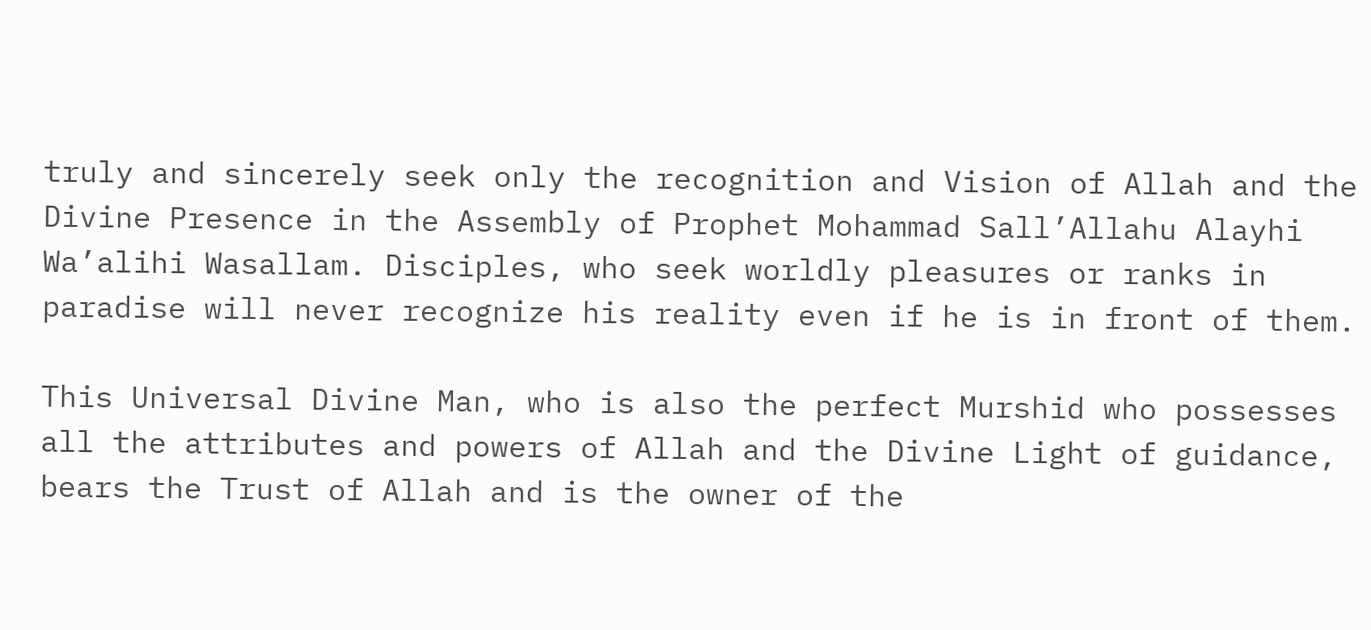truly and sincerely seek only the recognition and Vision of Allah and the Divine Presence in the Assembly of Prophet Mohammad Sall’Allahu Alayhi Wa’alihi Wasallam. Disciples, who seek worldly pleasures or ranks in paradise will never recognize his reality even if he is in front of them.

This Universal Divine Man, who is also the perfect Murshid who possesses all the attributes and powers of Allah and the Divine Light of guidance, bears the Trust of Allah and is the owner of the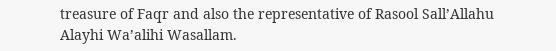treasure of Faqr and also the representative of Rasool Sall’Allahu Alayhi Wa’alihi Wasallam.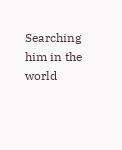Searching him in the world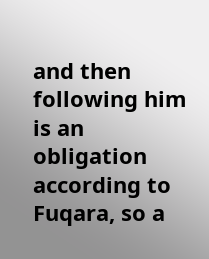and then following him is an obligation according to Fuqara, so a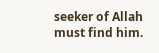seeker of Allah must find him.